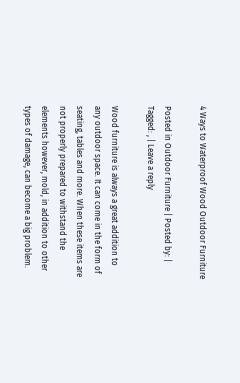4 Ways to Waterproof Wood Outdoor Furniture

Posted in Outdoor Furniture | Posted by: | Tagged: , | Leave a reply

Wood furniture is always a great addition to any outdoor space. It can come in the form of seating, tables and more. When these items are not properly prepared to withstand the elements however, mold, in addition to other types of damage, can become a big problem.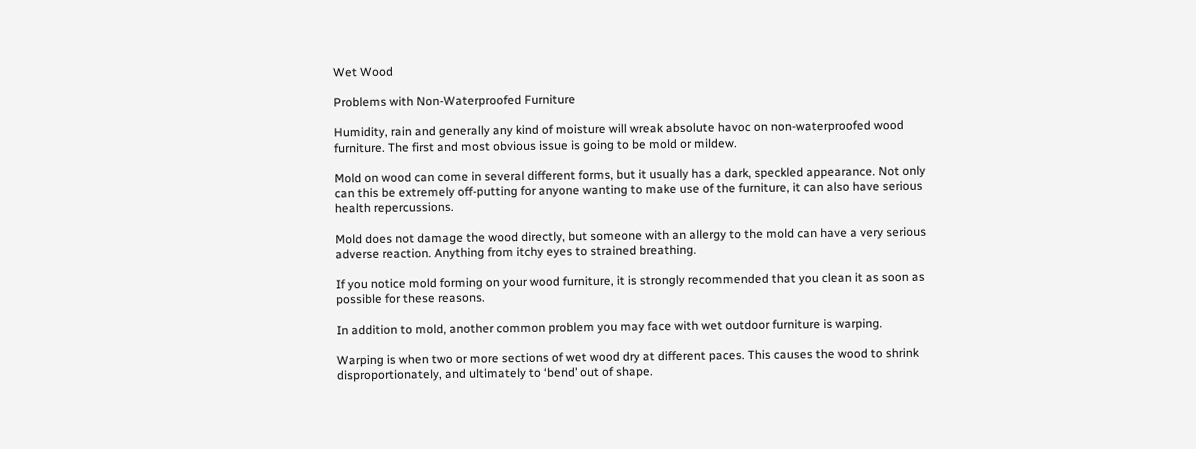Wet Wood

Problems with Non-Waterproofed Furniture

Humidity, rain and generally any kind of moisture will wreak absolute havoc on non-waterproofed wood furniture. The first and most obvious issue is going to be mold or mildew.

Mold on wood can come in several different forms, but it usually has a dark, speckled appearance. Not only can this be extremely off-putting for anyone wanting to make use of the furniture, it can also have serious health repercussions.

Mold does not damage the wood directly, but someone with an allergy to the mold can have a very serious adverse reaction. Anything from itchy eyes to strained breathing.

If you notice mold forming on your wood furniture, it is strongly recommended that you clean it as soon as possible for these reasons.

In addition to mold, another common problem you may face with wet outdoor furniture is warping.

Warping is when two or more sections of wet wood dry at different paces. This causes the wood to shrink disproportionately, and ultimately to ‘bend’ out of shape.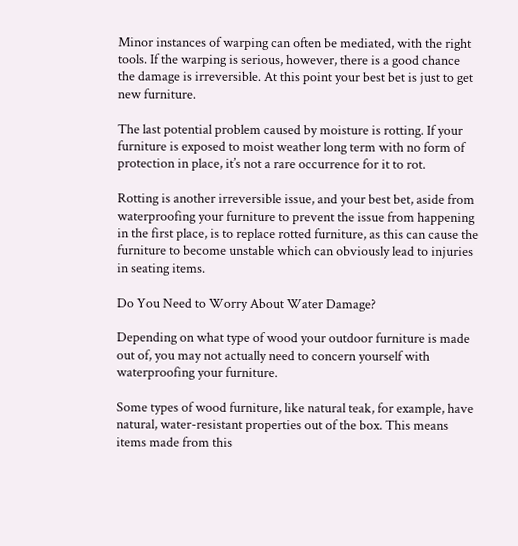Minor instances of warping can often be mediated, with the right tools. If the warping is serious, however, there is a good chance the damage is irreversible. At this point your best bet is just to get new furniture.

The last potential problem caused by moisture is rotting. If your furniture is exposed to moist weather long term with no form of protection in place, it’s not a rare occurrence for it to rot.

Rotting is another irreversible issue, and your best bet, aside from waterproofing your furniture to prevent the issue from happening in the first place, is to replace rotted furniture, as this can cause the furniture to become unstable which can obviously lead to injuries in seating items.

Do You Need to Worry About Water Damage?

Depending on what type of wood your outdoor furniture is made out of, you may not actually need to concern yourself with waterproofing your furniture.

Some types of wood furniture, like natural teak, for example, have natural, water-resistant properties out of the box. This means items made from this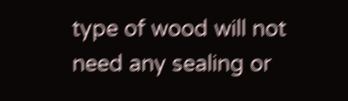type of wood will not need any sealing or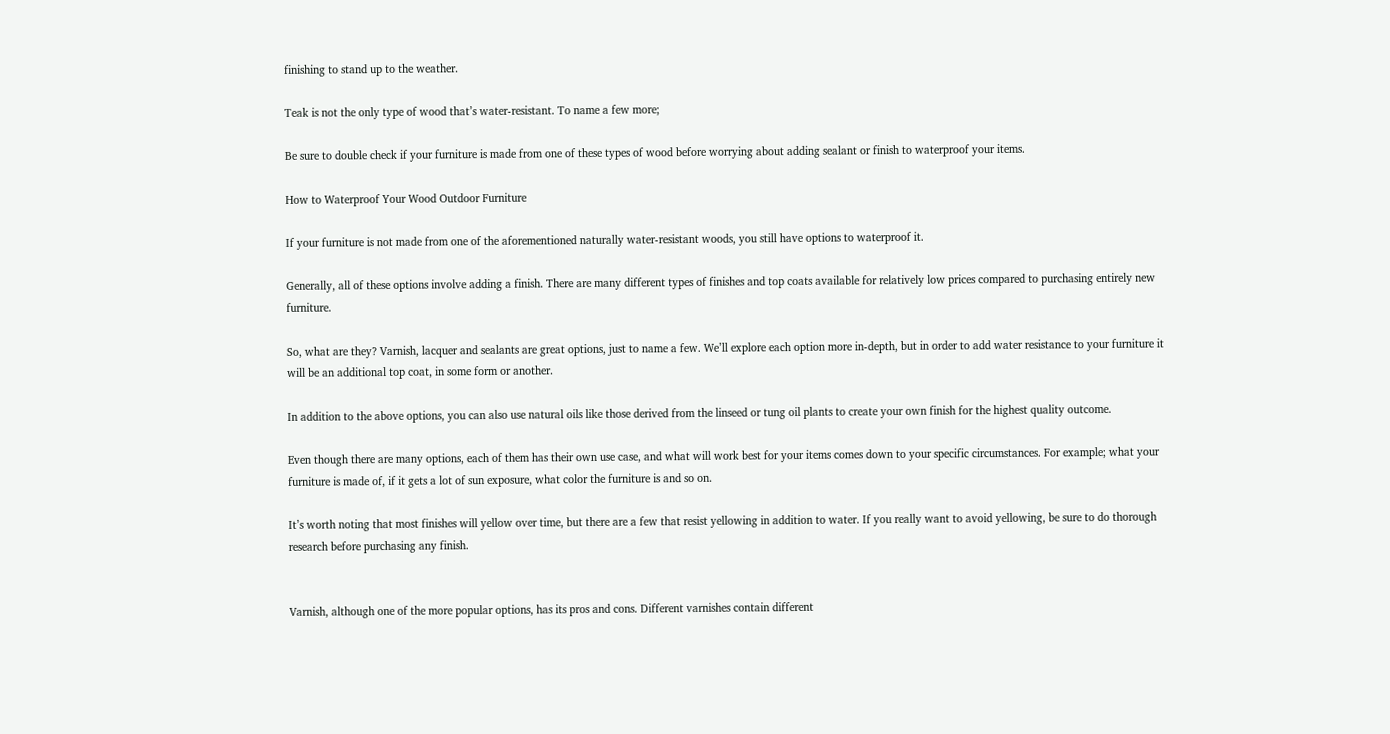finishing to stand up to the weather.

Teak is not the only type of wood that’s water-resistant. To name a few more;

Be sure to double check if your furniture is made from one of these types of wood before worrying about adding sealant or finish to waterproof your items.

How to Waterproof Your Wood Outdoor Furniture

If your furniture is not made from one of the aforementioned naturally water-resistant woods, you still have options to waterproof it.

Generally, all of these options involve adding a finish. There are many different types of finishes and top coats available for relatively low prices compared to purchasing entirely new furniture.

So, what are they? Varnish, lacquer and sealants are great options, just to name a few. We’ll explore each option more in-depth, but in order to add water resistance to your furniture it will be an additional top coat, in some form or another.

In addition to the above options, you can also use natural oils like those derived from the linseed or tung oil plants to create your own finish for the highest quality outcome.

Even though there are many options, each of them has their own use case, and what will work best for your items comes down to your specific circumstances. For example; what your furniture is made of, if it gets a lot of sun exposure, what color the furniture is and so on.

It’s worth noting that most finishes will yellow over time, but there are a few that resist yellowing in addition to water. If you really want to avoid yellowing, be sure to do thorough research before purchasing any finish.


Varnish, although one of the more popular options, has its pros and cons. Different varnishes contain different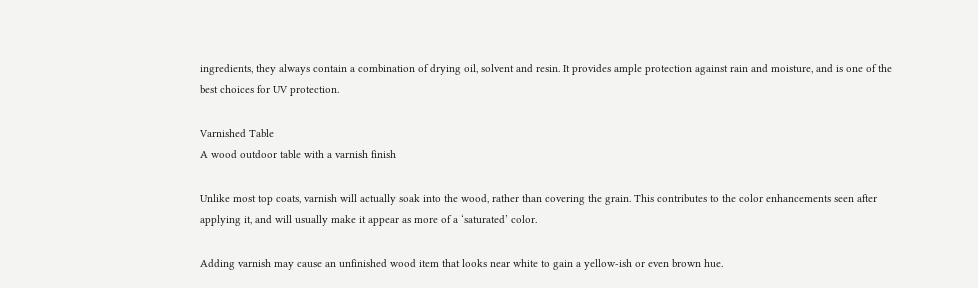ingredients, they always contain a combination of drying oil, solvent and resin. It provides ample protection against rain and moisture, and is one of the best choices for UV protection.

Varnished Table
A wood outdoor table with a varnish finish

Unlike most top coats, varnish will actually soak into the wood, rather than covering the grain. This contributes to the color enhancements seen after applying it, and will usually make it appear as more of a ‘saturated’ color.

Adding varnish may cause an unfinished wood item that looks near white to gain a yellow-ish or even brown hue.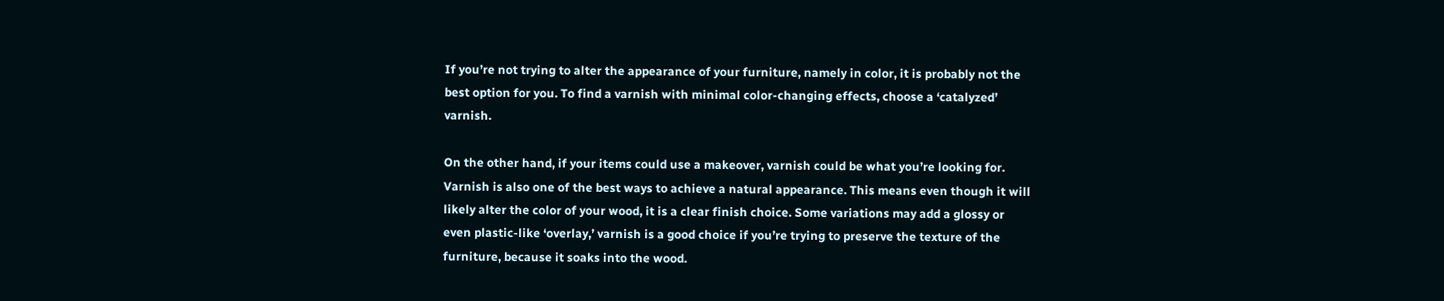If you’re not trying to alter the appearance of your furniture, namely in color, it is probably not the best option for you. To find a varnish with minimal color-changing effects, choose a ‘catalyzed’ varnish.

On the other hand, if your items could use a makeover, varnish could be what you’re looking for. Varnish is also one of the best ways to achieve a natural appearance. This means even though it will likely alter the color of your wood, it is a clear finish choice. Some variations may add a glossy or even plastic-like ‘overlay,’ varnish is a good choice if you’re trying to preserve the texture of the furniture, because it soaks into the wood.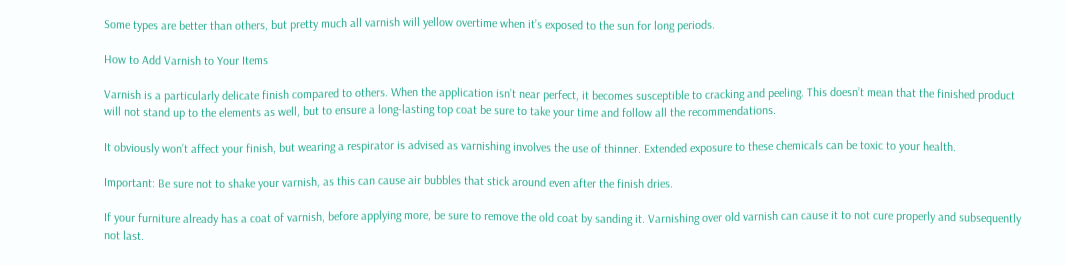Some types are better than others, but pretty much all varnish will yellow overtime when it’s exposed to the sun for long periods.

How to Add Varnish to Your Items

Varnish is a particularly delicate finish compared to others. When the application isn’t near perfect, it becomes susceptible to cracking and peeling. This doesn’t mean that the finished product will not stand up to the elements as well, but to ensure a long-lasting top coat be sure to take your time and follow all the recommendations.

It obviously won’t affect your finish, but wearing a respirator is advised as varnishing involves the use of thinner. Extended exposure to these chemicals can be toxic to your health.

Important: Be sure not to shake your varnish, as this can cause air bubbles that stick around even after the finish dries.

If your furniture already has a coat of varnish, before applying more, be sure to remove the old coat by sanding it. Varnishing over old varnish can cause it to not cure properly and subsequently not last.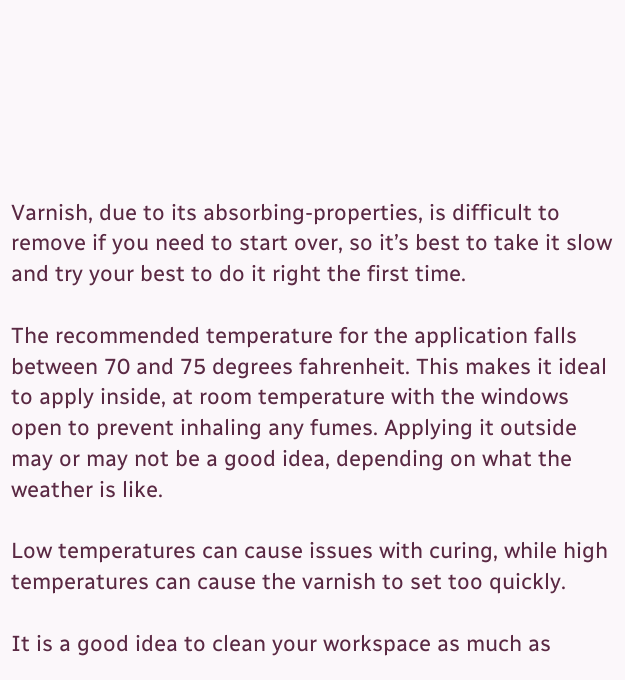Varnish, due to its absorbing-properties, is difficult to remove if you need to start over, so it’s best to take it slow and try your best to do it right the first time.

The recommended temperature for the application falls between 70 and 75 degrees fahrenheit. This makes it ideal to apply inside, at room temperature with the windows open to prevent inhaling any fumes. Applying it outside may or may not be a good idea, depending on what the weather is like.

Low temperatures can cause issues with curing, while high temperatures can cause the varnish to set too quickly.

It is a good idea to clean your workspace as much as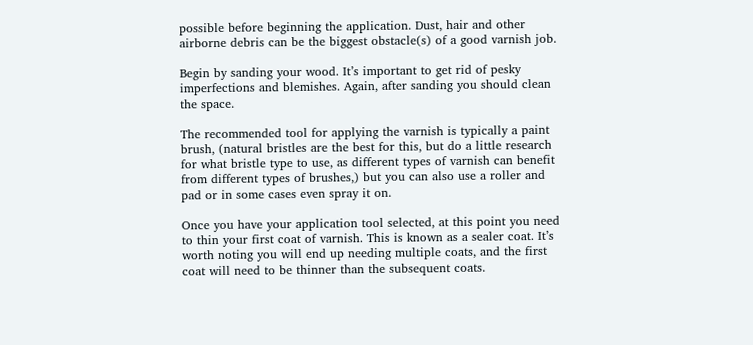possible before beginning the application. Dust, hair and other airborne debris can be the biggest obstacle(s) of a good varnish job.

Begin by sanding your wood. It’s important to get rid of pesky imperfections and blemishes. Again, after sanding you should clean the space.

The recommended tool for applying the varnish is typically a paint brush, (natural bristles are the best for this, but do a little research for what bristle type to use, as different types of varnish can benefit from different types of brushes,) but you can also use a roller and pad or in some cases even spray it on.

Once you have your application tool selected, at this point you need to thin your first coat of varnish. This is known as a sealer coat. It’s worth noting you will end up needing multiple coats, and the first coat will need to be thinner than the subsequent coats.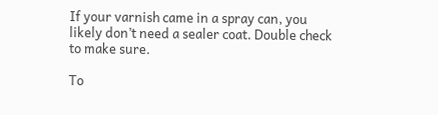If your varnish came in a spray can, you likely don’t need a sealer coat. Double check to make sure.

To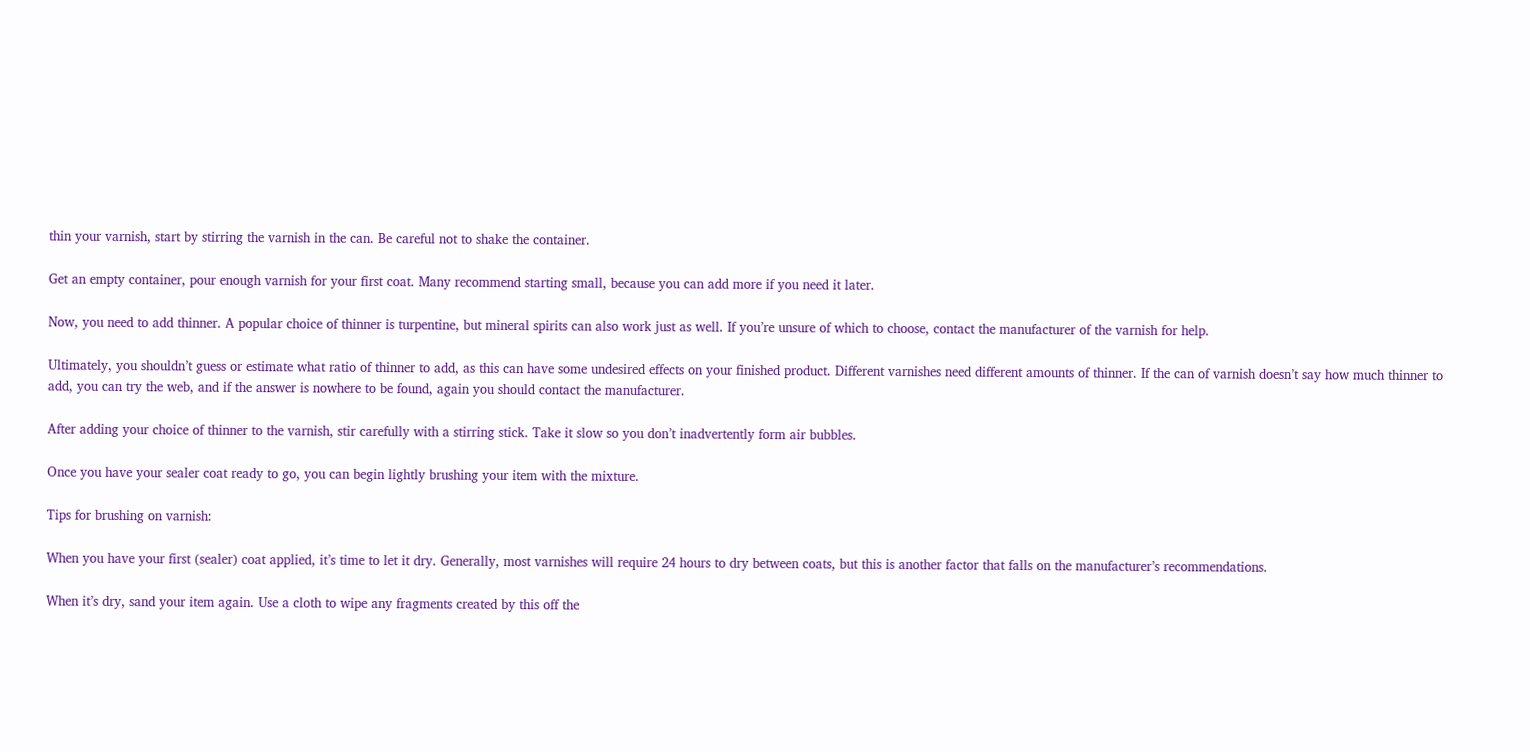thin your varnish, start by stirring the varnish in the can. Be careful not to shake the container.

Get an empty container, pour enough varnish for your first coat. Many recommend starting small, because you can add more if you need it later.

Now, you need to add thinner. A popular choice of thinner is turpentine, but mineral spirits can also work just as well. If you’re unsure of which to choose, contact the manufacturer of the varnish for help.

Ultimately, you shouldn’t guess or estimate what ratio of thinner to add, as this can have some undesired effects on your finished product. Different varnishes need different amounts of thinner. If the can of varnish doesn’t say how much thinner to add, you can try the web, and if the answer is nowhere to be found, again you should contact the manufacturer.

After adding your choice of thinner to the varnish, stir carefully with a stirring stick. Take it slow so you don’t inadvertently form air bubbles.

Once you have your sealer coat ready to go, you can begin lightly brushing your item with the mixture.

Tips for brushing on varnish:

When you have your first (sealer) coat applied, it’s time to let it dry. Generally, most varnishes will require 24 hours to dry between coats, but this is another factor that falls on the manufacturer’s recommendations.

When it’s dry, sand your item again. Use a cloth to wipe any fragments created by this off the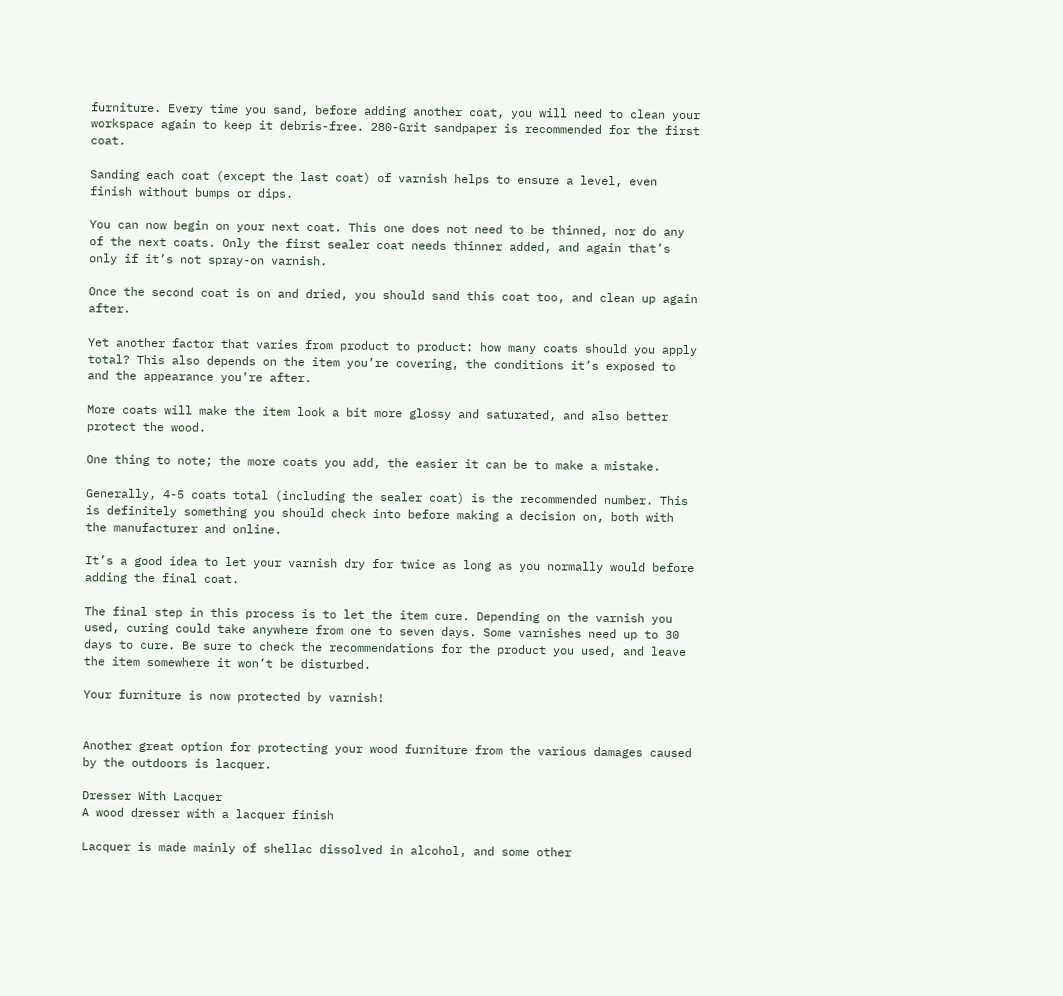furniture. Every time you sand, before adding another coat, you will need to clean your workspace again to keep it debris-free. 280-Grit sandpaper is recommended for the first coat.

Sanding each coat (except the last coat) of varnish helps to ensure a level, even finish without bumps or dips.

You can now begin on your next coat. This one does not need to be thinned, nor do any of the next coats. Only the first sealer coat needs thinner added, and again that’s only if it’s not spray-on varnish.

Once the second coat is on and dried, you should sand this coat too, and clean up again after.

Yet another factor that varies from product to product: how many coats should you apply total? This also depends on the item you’re covering, the conditions it’s exposed to and the appearance you’re after.

More coats will make the item look a bit more glossy and saturated, and also better protect the wood.

One thing to note; the more coats you add, the easier it can be to make a mistake.

Generally, 4-5 coats total (including the sealer coat) is the recommended number. This is definitely something you should check into before making a decision on, both with the manufacturer and online.

It’s a good idea to let your varnish dry for twice as long as you normally would before adding the final coat.

The final step in this process is to let the item cure. Depending on the varnish you used, curing could take anywhere from one to seven days. Some varnishes need up to 30 days to cure. Be sure to check the recommendations for the product you used, and leave the item somewhere it won’t be disturbed.

Your furniture is now protected by varnish!


Another great option for protecting your wood furniture from the various damages caused by the outdoors is lacquer.

Dresser With Lacquer
A wood dresser with a lacquer finish

Lacquer is made mainly of shellac dissolved in alcohol, and some other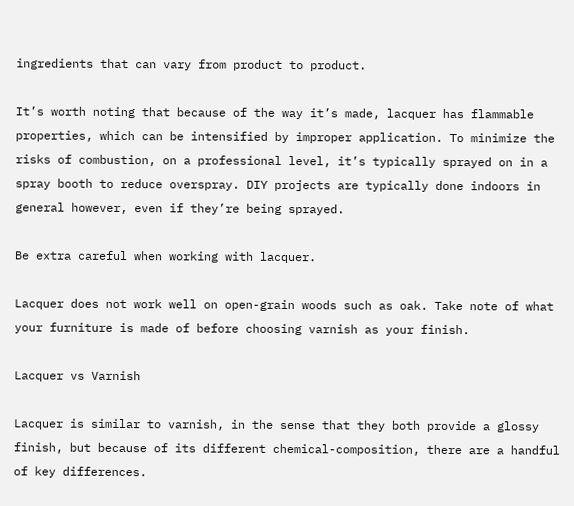ingredients that can vary from product to product.

It’s worth noting that because of the way it’s made, lacquer has flammable properties, which can be intensified by improper application. To minimize the risks of combustion, on a professional level, it’s typically sprayed on in a spray booth to reduce overspray. DIY projects are typically done indoors in general however, even if they’re being sprayed.

Be extra careful when working with lacquer.

Lacquer does not work well on open-grain woods such as oak. Take note of what your furniture is made of before choosing varnish as your finish.

Lacquer vs Varnish

Lacquer is similar to varnish, in the sense that they both provide a glossy finish, but because of its different chemical-composition, there are a handful of key differences.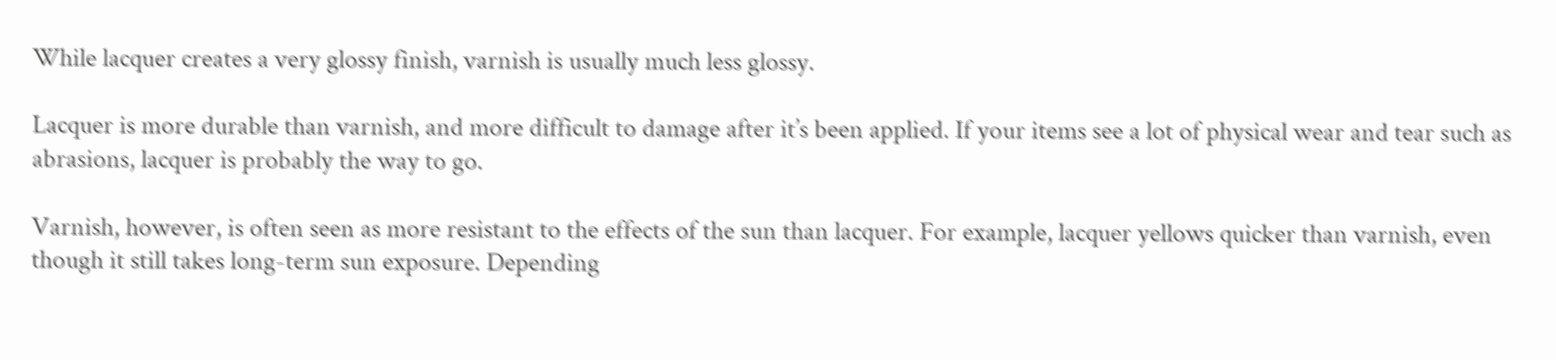While lacquer creates a very glossy finish, varnish is usually much less glossy.

Lacquer is more durable than varnish, and more difficult to damage after it’s been applied. If your items see a lot of physical wear and tear such as abrasions, lacquer is probably the way to go.

Varnish, however, is often seen as more resistant to the effects of the sun than lacquer. For example, lacquer yellows quicker than varnish, even though it still takes long-term sun exposure. Depending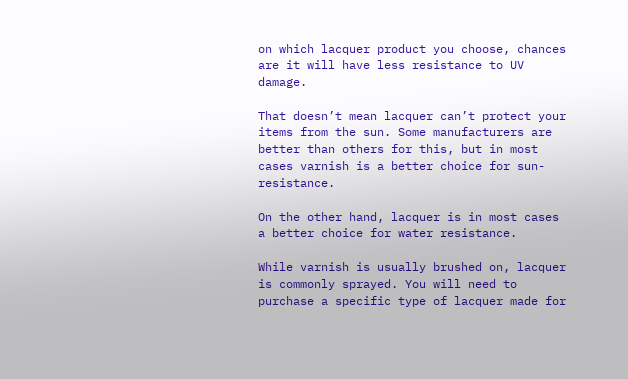on which lacquer product you choose, chances are it will have less resistance to UV damage.

That doesn’t mean lacquer can’t protect your items from the sun. Some manufacturers are better than others for this, but in most cases varnish is a better choice for sun-resistance.

On the other hand, lacquer is in most cases a better choice for water resistance.

While varnish is usually brushed on, lacquer is commonly sprayed. You will need to purchase a specific type of lacquer made for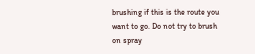brushing if this is the route you want to go. Do not try to brush on spray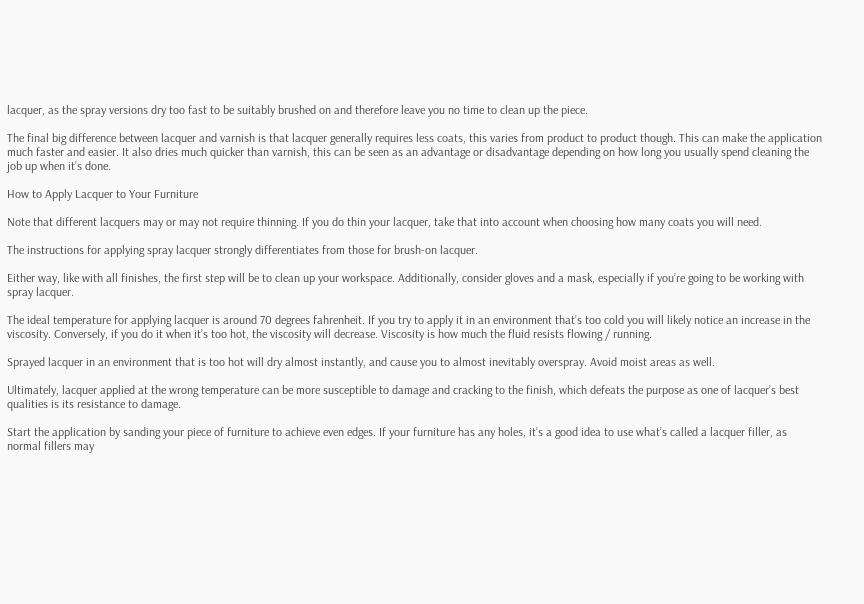lacquer, as the spray versions dry too fast to be suitably brushed on and therefore leave you no time to clean up the piece.

The final big difference between lacquer and varnish is that lacquer generally requires less coats, this varies from product to product though. This can make the application much faster and easier. It also dries much quicker than varnish, this can be seen as an advantage or disadvantage depending on how long you usually spend cleaning the job up when it’s done.

How to Apply Lacquer to Your Furniture

Note that different lacquers may or may not require thinning. If you do thin your lacquer, take that into account when choosing how many coats you will need.

The instructions for applying spray lacquer strongly differentiates from those for brush-on lacquer.

Either way, like with all finishes, the first step will be to clean up your workspace. Additionally, consider gloves and a mask, especially if you’re going to be working with spray lacquer.

The ideal temperature for applying lacquer is around 70 degrees fahrenheit. If you try to apply it in an environment that’s too cold you will likely notice an increase in the viscosity. Conversely, if you do it when it’s too hot, the viscosity will decrease. Viscosity is how much the fluid resists flowing / running.

Sprayed lacquer in an environment that is too hot will dry almost instantly, and cause you to almost inevitably overspray. Avoid moist areas as well.

Ultimately, lacquer applied at the wrong temperature can be more susceptible to damage and cracking to the finish, which defeats the purpose as one of lacquer’s best qualities is its resistance to damage.

Start the application by sanding your piece of furniture to achieve even edges. If your furniture has any holes, it’s a good idea to use what’s called a lacquer filler, as normal fillers may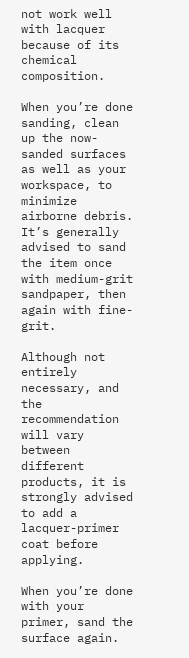not work well with lacquer because of its chemical composition.

When you’re done sanding, clean up the now-sanded surfaces as well as your workspace, to minimize airborne debris. It’s generally advised to sand the item once with medium-grit sandpaper, then again with fine-grit.

Although not entirely necessary, and the recommendation will vary between different products, it is strongly advised to add a lacquer-primer coat before applying.

When you’re done with your primer, sand the surface again.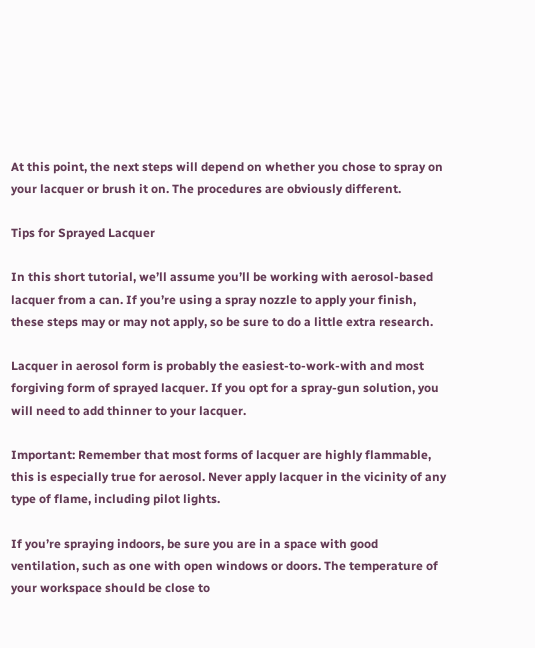At this point, the next steps will depend on whether you chose to spray on your lacquer or brush it on. The procedures are obviously different.

Tips for Sprayed Lacquer

In this short tutorial, we’ll assume you’ll be working with aerosol-based lacquer from a can. If you’re using a spray nozzle to apply your finish, these steps may or may not apply, so be sure to do a little extra research.

Lacquer in aerosol form is probably the easiest-to-work-with and most forgiving form of sprayed lacquer. If you opt for a spray-gun solution, you will need to add thinner to your lacquer.

Important: Remember that most forms of lacquer are highly flammable, this is especially true for aerosol. Never apply lacquer in the vicinity of any type of flame, including pilot lights.

If you’re spraying indoors, be sure you are in a space with good ventilation, such as one with open windows or doors. The temperature of your workspace should be close to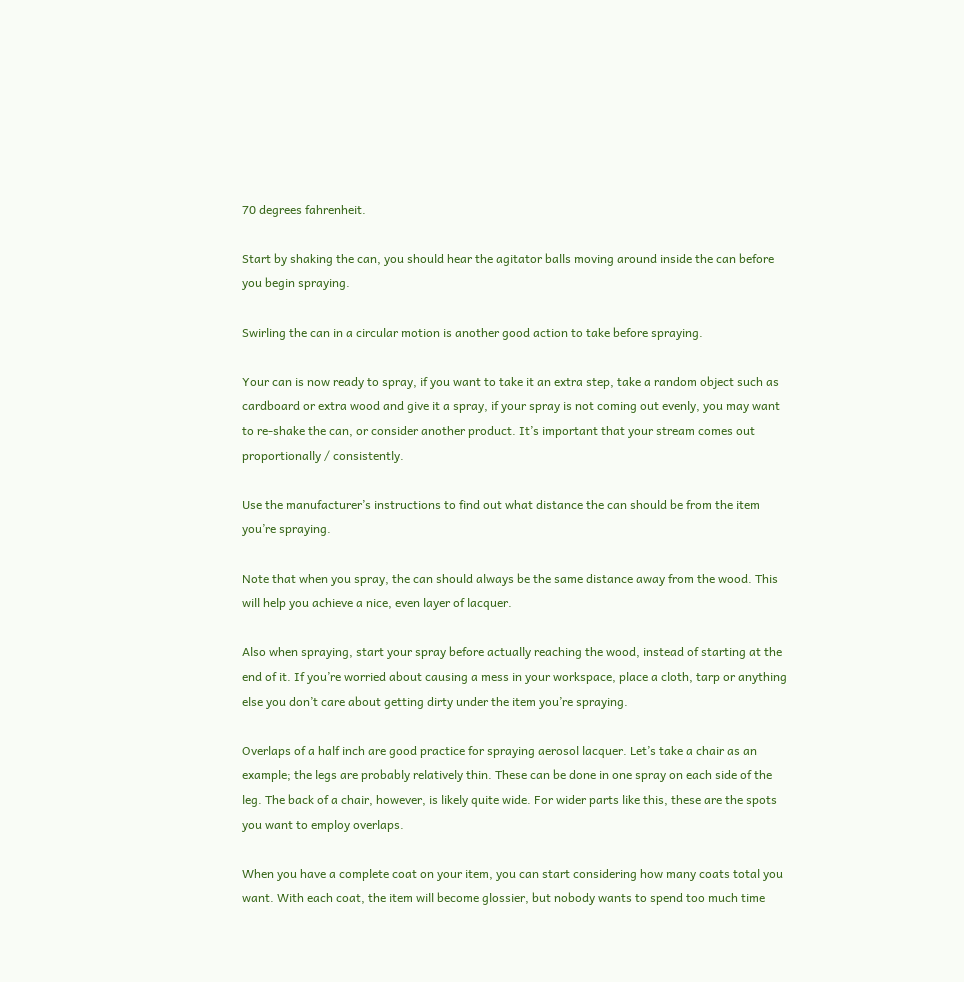70 degrees fahrenheit.

Start by shaking the can, you should hear the agitator balls moving around inside the can before you begin spraying.

Swirling the can in a circular motion is another good action to take before spraying.

Your can is now ready to spray, if you want to take it an extra step, take a random object such as cardboard or extra wood and give it a spray, if your spray is not coming out evenly, you may want to re-shake the can, or consider another product. It’s important that your stream comes out proportionally / consistently.

Use the manufacturer’s instructions to find out what distance the can should be from the item you’re spraying.

Note that when you spray, the can should always be the same distance away from the wood. This will help you achieve a nice, even layer of lacquer.

Also when spraying, start your spray before actually reaching the wood, instead of starting at the end of it. If you’re worried about causing a mess in your workspace, place a cloth, tarp or anything else you don’t care about getting dirty under the item you’re spraying.

Overlaps of a half inch are good practice for spraying aerosol lacquer. Let’s take a chair as an example; the legs are probably relatively thin. These can be done in one spray on each side of the leg. The back of a chair, however, is likely quite wide. For wider parts like this, these are the spots you want to employ overlaps.

When you have a complete coat on your item, you can start considering how many coats total you want. With each coat, the item will become glossier, but nobody wants to spend too much time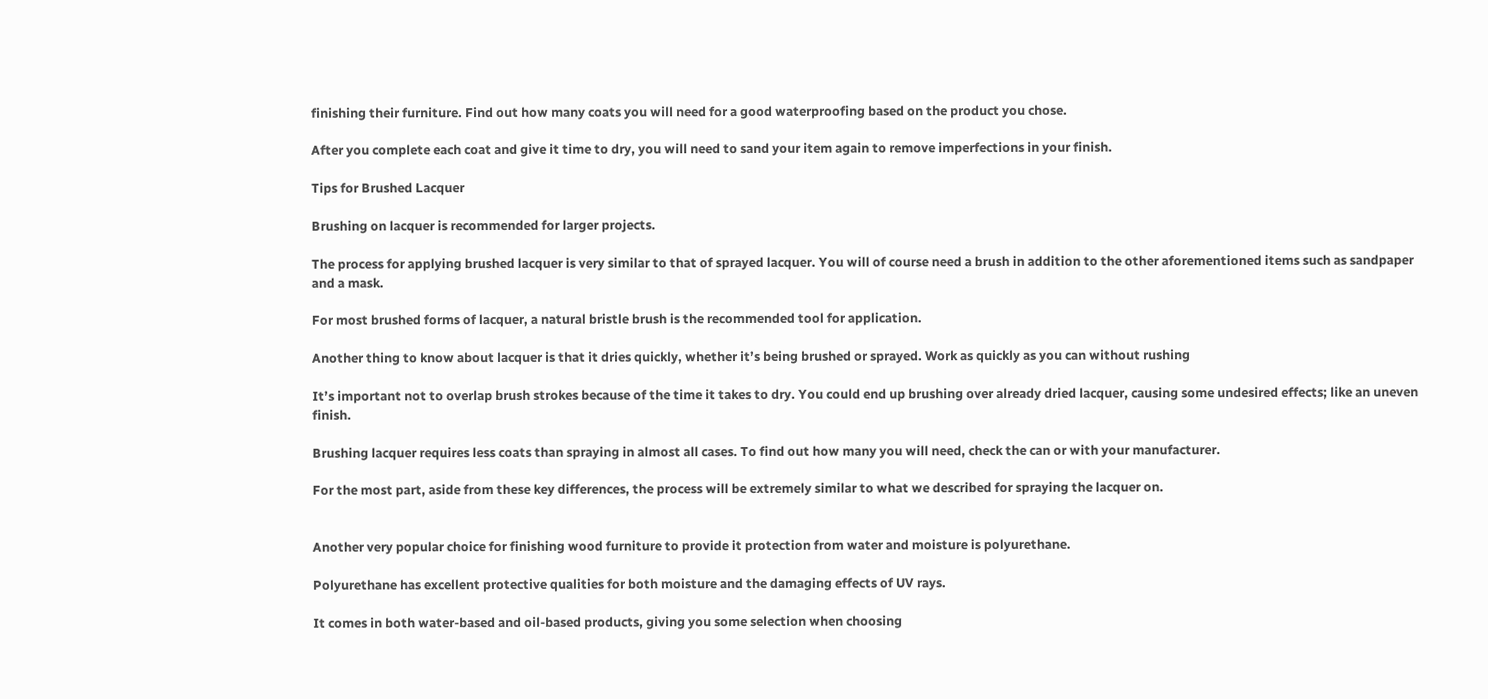finishing their furniture. Find out how many coats you will need for a good waterproofing based on the product you chose.

After you complete each coat and give it time to dry, you will need to sand your item again to remove imperfections in your finish.

Tips for Brushed Lacquer

Brushing on lacquer is recommended for larger projects.

The process for applying brushed lacquer is very similar to that of sprayed lacquer. You will of course need a brush in addition to the other aforementioned items such as sandpaper and a mask.

For most brushed forms of lacquer, a natural bristle brush is the recommended tool for application.

Another thing to know about lacquer is that it dries quickly, whether it’s being brushed or sprayed. Work as quickly as you can without rushing

It’s important not to overlap brush strokes because of the time it takes to dry. You could end up brushing over already dried lacquer, causing some undesired effects; like an uneven finish.

Brushing lacquer requires less coats than spraying in almost all cases. To find out how many you will need, check the can or with your manufacturer.

For the most part, aside from these key differences, the process will be extremely similar to what we described for spraying the lacquer on.


Another very popular choice for finishing wood furniture to provide it protection from water and moisture is polyurethane.

Polyurethane has excellent protective qualities for both moisture and the damaging effects of UV rays.

It comes in both water-based and oil-based products, giving you some selection when choosing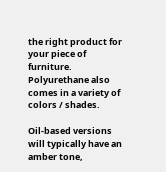the right product for your piece of furniture. Polyurethane also comes in a variety of colors / shades.

Oil-based versions will typically have an amber tone,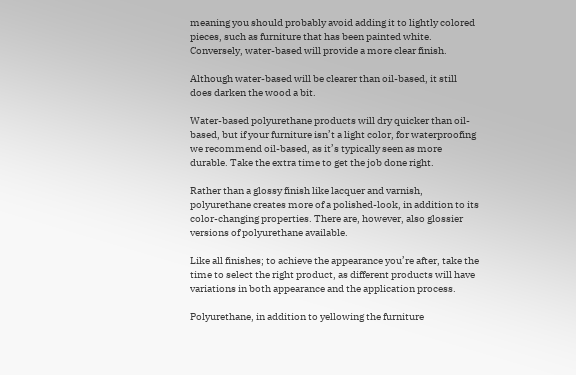meaning you should probably avoid adding it to lightly colored pieces, such as furniture that has been painted white. Conversely, water-based will provide a more clear finish.

Although water-based will be clearer than oil-based, it still does darken the wood a bit.

Water-based polyurethane products will dry quicker than oil-based, but if your furniture isn’t a light color, for waterproofing we recommend oil-based, as it’s typically seen as more durable. Take the extra time to get the job done right.

Rather than a glossy finish like lacquer and varnish, polyurethane creates more of a polished-look, in addition to its color-changing properties. There are, however, also glossier versions of polyurethane available.

Like all finishes; to achieve the appearance you’re after, take the time to select the right product, as different products will have variations in both appearance and the application process.

Polyurethane, in addition to yellowing the furniture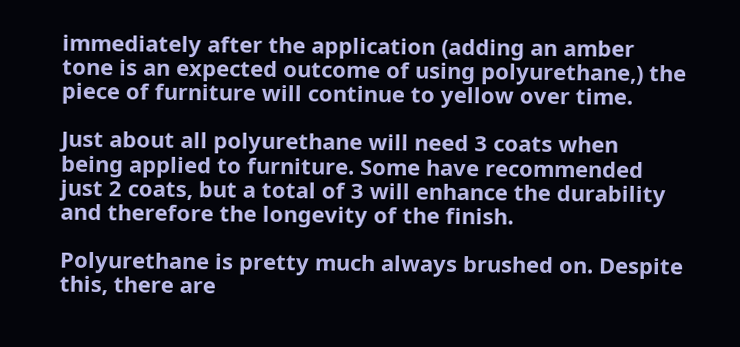immediately after the application (adding an amber tone is an expected outcome of using polyurethane,) the piece of furniture will continue to yellow over time.

Just about all polyurethane will need 3 coats when being applied to furniture. Some have recommended just 2 coats, but a total of 3 will enhance the durability and therefore the longevity of the finish.

Polyurethane is pretty much always brushed on. Despite this, there are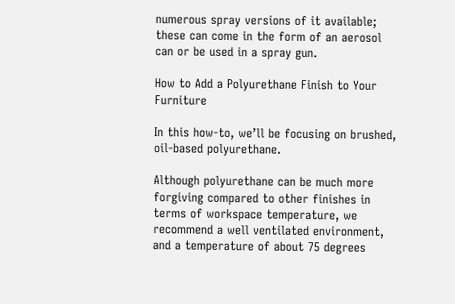numerous spray versions of it available; these can come in the form of an aerosol can or be used in a spray gun.

How to Add a Polyurethane Finish to Your Furniture

In this how-to, we’ll be focusing on brushed, oil-based polyurethane.

Although polyurethane can be much more forgiving compared to other finishes in terms of workspace temperature, we recommend a well ventilated environment, and a temperature of about 75 degrees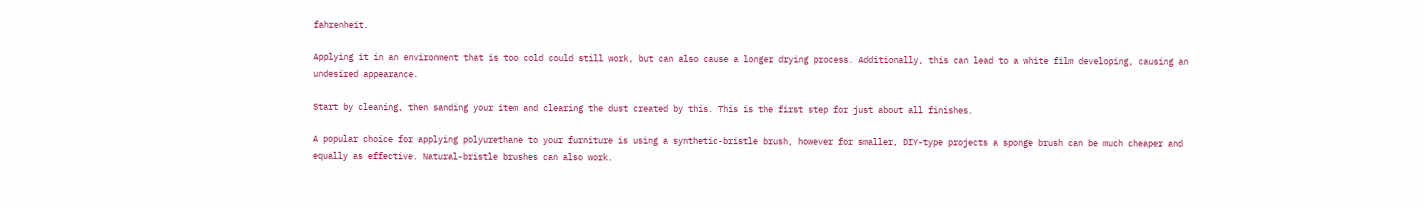fahrenheit.

Applying it in an environment that is too cold could still work, but can also cause a longer drying process. Additionally, this can lead to a white film developing, causing an undesired appearance.

Start by cleaning, then sanding your item and clearing the dust created by this. This is the first step for just about all finishes.

A popular choice for applying polyurethane to your furniture is using a synthetic-bristle brush, however for smaller, DIY-type projects a sponge brush can be much cheaper and equally as effective. Natural-bristle brushes can also work.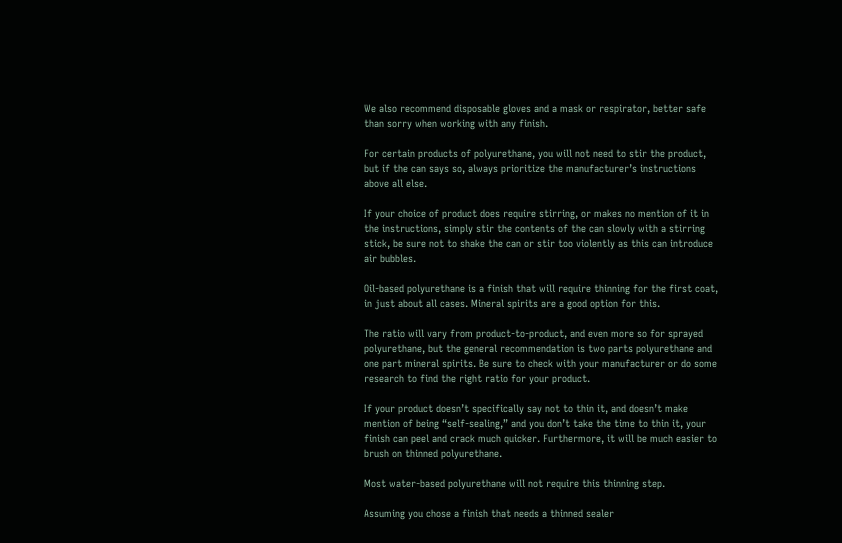We also recommend disposable gloves and a mask or respirator, better safe than sorry when working with any finish.

For certain products of polyurethane, you will not need to stir the product, but if the can says so, always prioritize the manufacturer’s instructions above all else.

If your choice of product does require stirring, or makes no mention of it in the instructions, simply stir the contents of the can slowly with a stirring stick, be sure not to shake the can or stir too violently as this can introduce air bubbles.

Oil-based polyurethane is a finish that will require thinning for the first coat, in just about all cases. Mineral spirits are a good option for this.

The ratio will vary from product-to-product, and even more so for sprayed polyurethane, but the general recommendation is two parts polyurethane and one part mineral spirits. Be sure to check with your manufacturer or do some research to find the right ratio for your product.

If your product doesn’t specifically say not to thin it, and doesn’t make mention of being “self-sealing,” and you don’t take the time to thin it, your finish can peel and crack much quicker. Furthermore, it will be much easier to brush on thinned polyurethane.

Most water-based polyurethane will not require this thinning step.

Assuming you chose a finish that needs a thinned sealer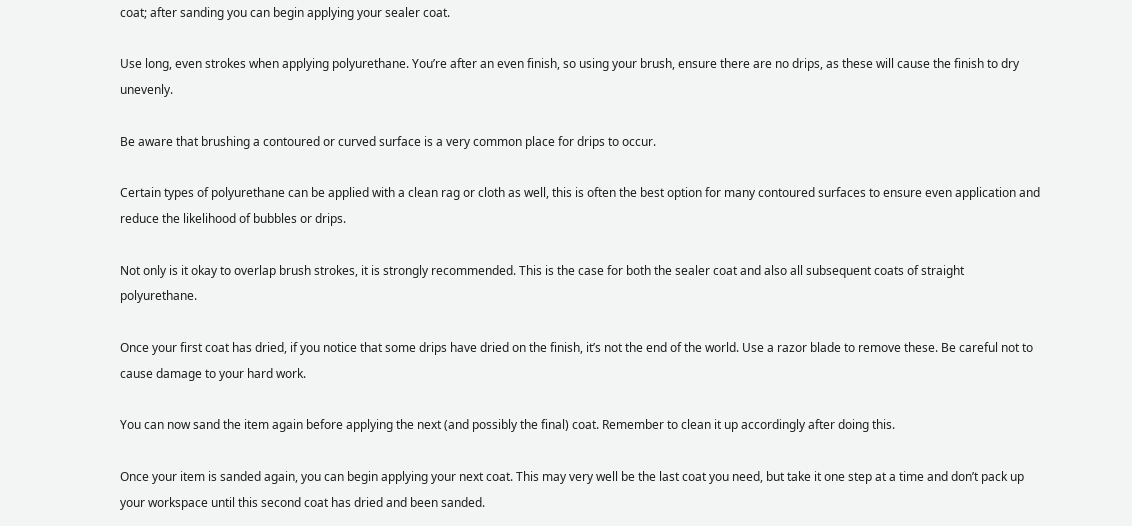coat; after sanding you can begin applying your sealer coat.

Use long, even strokes when applying polyurethane. You’re after an even finish, so using your brush, ensure there are no drips, as these will cause the finish to dry unevenly.

Be aware that brushing a contoured or curved surface is a very common place for drips to occur.

Certain types of polyurethane can be applied with a clean rag or cloth as well, this is often the best option for many contoured surfaces to ensure even application and reduce the likelihood of bubbles or drips.

Not only is it okay to overlap brush strokes, it is strongly recommended. This is the case for both the sealer coat and also all subsequent coats of straight polyurethane.

Once your first coat has dried, if you notice that some drips have dried on the finish, it’s not the end of the world. Use a razor blade to remove these. Be careful not to cause damage to your hard work.

You can now sand the item again before applying the next (and possibly the final) coat. Remember to clean it up accordingly after doing this.

Once your item is sanded again, you can begin applying your next coat. This may very well be the last coat you need, but take it one step at a time and don’t pack up your workspace until this second coat has dried and been sanded.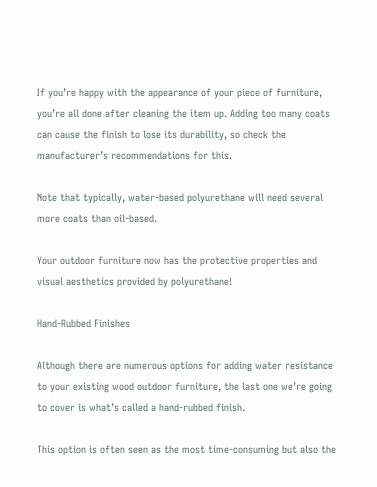If you’re happy with the appearance of your piece of furniture, you’re all done after cleaning the item up. Adding too many coats can cause the finish to lose its durability, so check the manufacturer’s recommendations for this.

Note that typically, water-based polyurethane will need several more coats than oil-based.

Your outdoor furniture now has the protective properties and visual aesthetics provided by polyurethane!

Hand-Rubbed Finishes

Although there are numerous options for adding water resistance to your existing wood outdoor furniture, the last one we’re going to cover is what’s called a hand-rubbed finish.

This option is often seen as the most time-consuming but also the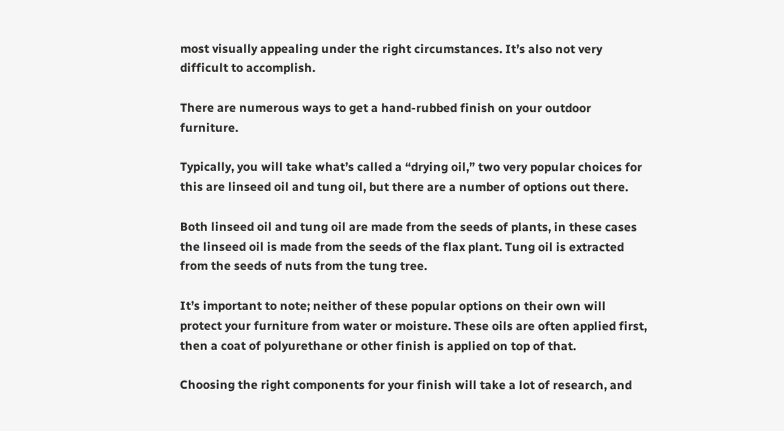most visually appealing under the right circumstances. It’s also not very difficult to accomplish.

There are numerous ways to get a hand-rubbed finish on your outdoor furniture.

Typically, you will take what’s called a “drying oil,” two very popular choices for this are linseed oil and tung oil, but there are a number of options out there.

Both linseed oil and tung oil are made from the seeds of plants, in these cases the linseed oil is made from the seeds of the flax plant. Tung oil is extracted from the seeds of nuts from the tung tree.

It’s important to note; neither of these popular options on their own will protect your furniture from water or moisture. These oils are often applied first, then a coat of polyurethane or other finish is applied on top of that.

Choosing the right components for your finish will take a lot of research, and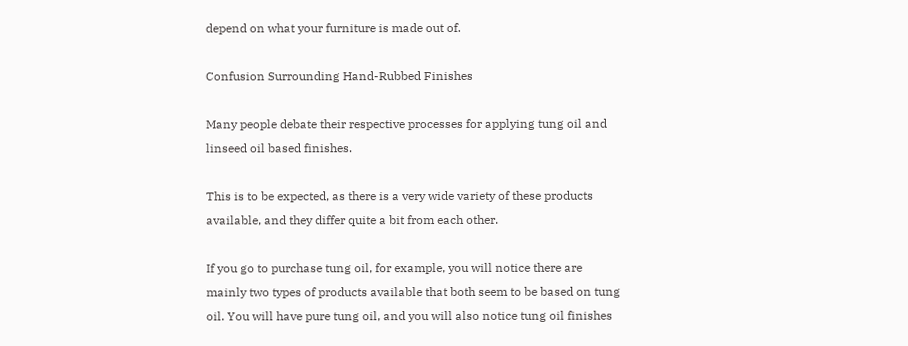depend on what your furniture is made out of.

Confusion Surrounding Hand-Rubbed Finishes

Many people debate their respective processes for applying tung oil and linseed oil based finishes.

This is to be expected, as there is a very wide variety of these products available, and they differ quite a bit from each other.

If you go to purchase tung oil, for example, you will notice there are mainly two types of products available that both seem to be based on tung oil. You will have pure tung oil, and you will also notice tung oil finishes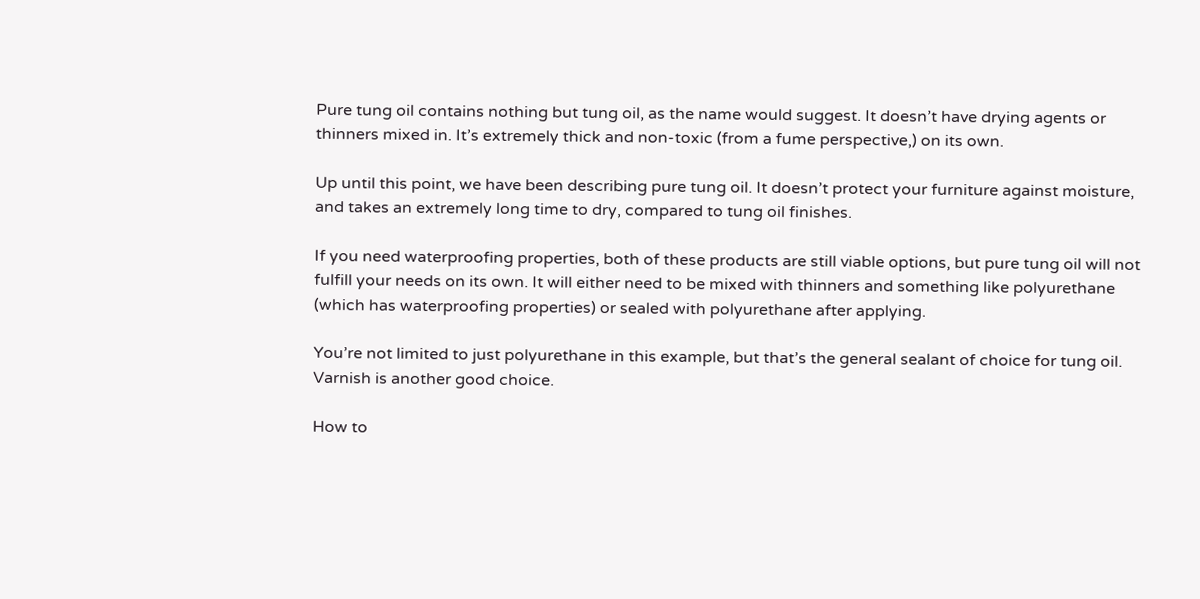Pure tung oil contains nothing but tung oil, as the name would suggest. It doesn’t have drying agents or thinners mixed in. It’s extremely thick and non-toxic (from a fume perspective,) on its own.

Up until this point, we have been describing pure tung oil. It doesn’t protect your furniture against moisture, and takes an extremely long time to dry, compared to tung oil finishes.

If you need waterproofing properties, both of these products are still viable options, but pure tung oil will not fulfill your needs on its own. It will either need to be mixed with thinners and something like polyurethane (which has waterproofing properties) or sealed with polyurethane after applying.

You’re not limited to just polyurethane in this example, but that’s the general sealant of choice for tung oil. Varnish is another good choice.

How to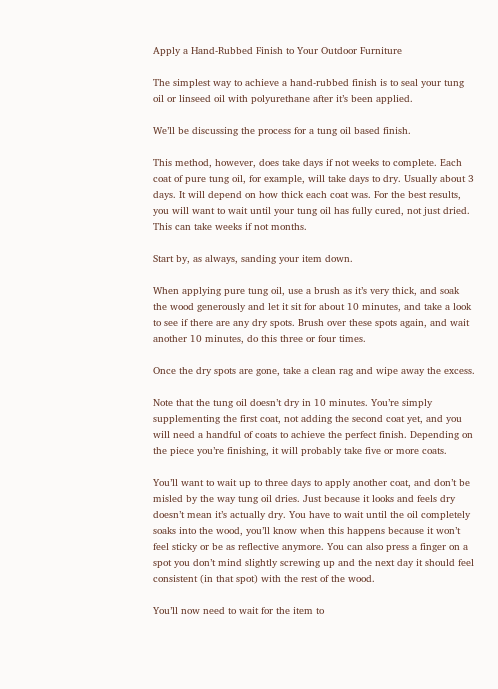Apply a Hand-Rubbed Finish to Your Outdoor Furniture

The simplest way to achieve a hand-rubbed finish is to seal your tung oil or linseed oil with polyurethane after it’s been applied.

We’ll be discussing the process for a tung oil based finish.

This method, however, does take days if not weeks to complete. Each coat of pure tung oil, for example, will take days to dry. Usually about 3 days. It will depend on how thick each coat was. For the best results, you will want to wait until your tung oil has fully cured, not just dried. This can take weeks if not months.

Start by, as always, sanding your item down.

When applying pure tung oil, use a brush as it’s very thick, and soak the wood generously and let it sit for about 10 minutes, and take a look to see if there are any dry spots. Brush over these spots again, and wait another 10 minutes, do this three or four times.

Once the dry spots are gone, take a clean rag and wipe away the excess.

Note that the tung oil doesn’t dry in 10 minutes. You’re simply supplementing the first coat, not adding the second coat yet, and you will need a handful of coats to achieve the perfect finish. Depending on the piece you’re finishing, it will probably take five or more coats.

You’ll want to wait up to three days to apply another coat, and don’t be misled by the way tung oil dries. Just because it looks and feels dry doesn’t mean it’s actually dry. You have to wait until the oil completely soaks into the wood, you’ll know when this happens because it won’t feel sticky or be as reflective anymore. You can also press a finger on a spot you don’t mind slightly screwing up and the next day it should feel consistent (in that spot) with the rest of the wood.

You’ll now need to wait for the item to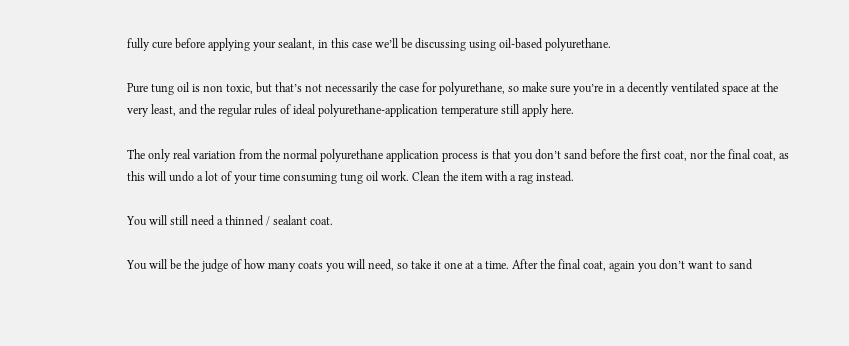fully cure before applying your sealant, in this case we’ll be discussing using oil-based polyurethane.

Pure tung oil is non toxic, but that’s not necessarily the case for polyurethane, so make sure you’re in a decently ventilated space at the very least, and the regular rules of ideal polyurethane-application temperature still apply here.

The only real variation from the normal polyurethane application process is that you don’t sand before the first coat, nor the final coat, as this will undo a lot of your time consuming tung oil work. Clean the item with a rag instead.

You will still need a thinned / sealant coat.

You will be the judge of how many coats you will need, so take it one at a time. After the final coat, again you don’t want to sand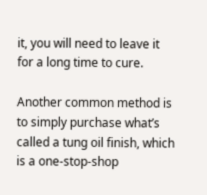it, you will need to leave it for a long time to cure.

Another common method is to simply purchase what’s called a tung oil finish, which is a one-stop-shop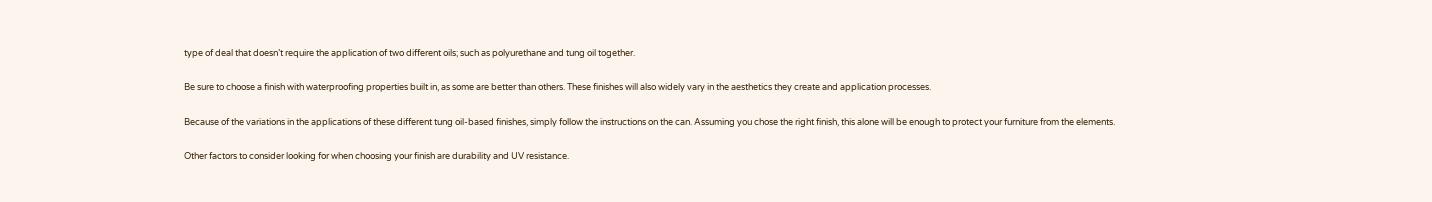type of deal that doesn’t require the application of two different oils; such as polyurethane and tung oil together.

Be sure to choose a finish with waterproofing properties built in, as some are better than others. These finishes will also widely vary in the aesthetics they create and application processes.

Because of the variations in the applications of these different tung oil-based finishes, simply follow the instructions on the can. Assuming you chose the right finish, this alone will be enough to protect your furniture from the elements.

Other factors to consider looking for when choosing your finish are durability and UV resistance.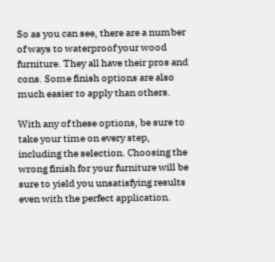So as you can see, there are a number of ways to waterproof your wood furniture. They all have their pros and cons. Some finish options are also much easier to apply than others.

With any of these options, be sure to take your time on every step, including the selection. Choosing the wrong finish for your furniture will be sure to yield you unsatisfying results even with the perfect application.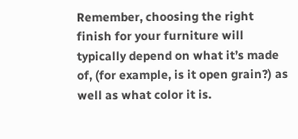Remember, choosing the right finish for your furniture will typically depend on what it’s made of, (for example, is it open grain?) as well as what color it is.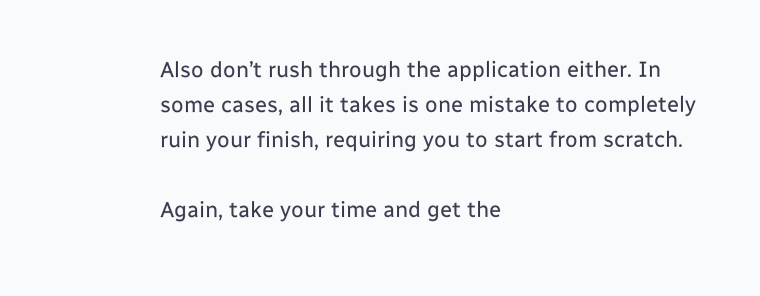Also don’t rush through the application either. In some cases, all it takes is one mistake to completely ruin your finish, requiring you to start from scratch.

Again, take your time and get the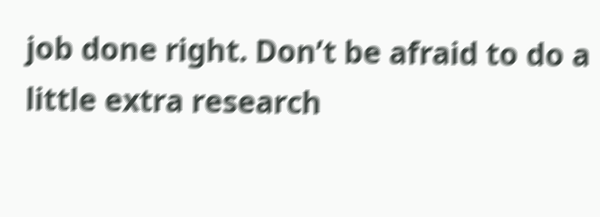job done right. Don’t be afraid to do a little extra research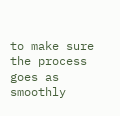to make sure the process goes as smoothly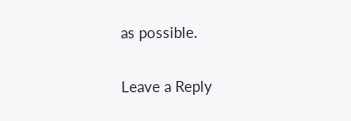as possible.

Leave a Reply